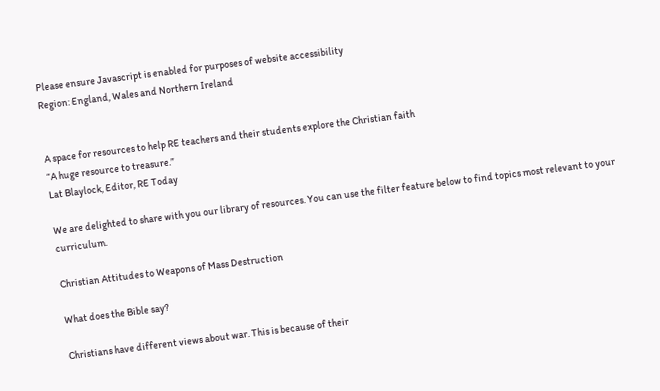Please ensure Javascript is enabled for purposes of website accessibility
Region: England, Wales and Northern Ireland


A space for resources to help RE teachers and their students explore the Christian faith
“A huge resource to treasure.”
Lat Blaylock, Editor, RE Today

We are delighted to share with you our library of resources. You can use the filter feature below to find topics most relevant to your curriculum.

Christian Attitudes to Weapons of Mass Destruction

What does the Bible say?

Christians have different views about war. This is because of their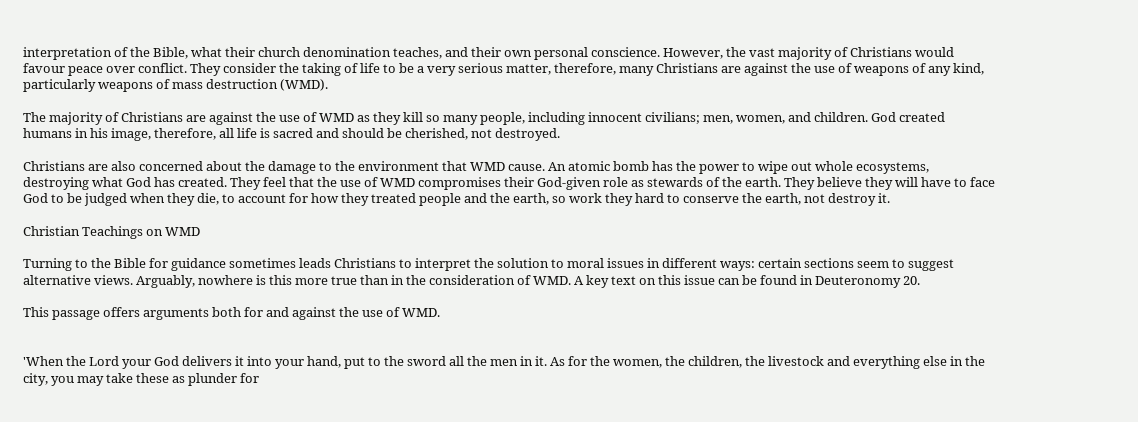interpretation of the Bible, what their church denomination teaches, and their own personal conscience. However, the vast majority of Christians would favour peace over conflict. They consider the taking of life to be a very serious matter, therefore, many Christians are against the use of weapons of any kind, particularly weapons of mass destruction (WMD).

The majority of Christians are against the use of WMD as they kill so many people, including innocent civilians; men, women, and children. God created humans in his image, therefore, all life is sacred and should be cherished, not destroyed.

Christians are also concerned about the damage to the environment that WMD cause. An atomic bomb has the power to wipe out whole ecosystems, destroying what God has created. They feel that the use of WMD compromises their God-given role as stewards of the earth. They believe they will have to face God to be judged when they die, to account for how they treated people and the earth, so work they hard to conserve the earth, not destroy it.

Christian Teachings on WMD

Turning to the Bible for guidance sometimes leads Christians to interpret the solution to moral issues in different ways: certain sections seem to suggest alternative views. Arguably, nowhere is this more true than in the consideration of WMD. A key text on this issue can be found in Deuteronomy 20.

This passage offers arguments both for and against the use of WMD.


'When the Lord your God delivers it into your hand, put to the sword all the men in it. As for the women, the children, the livestock and everything else in the city, you may take these as plunder for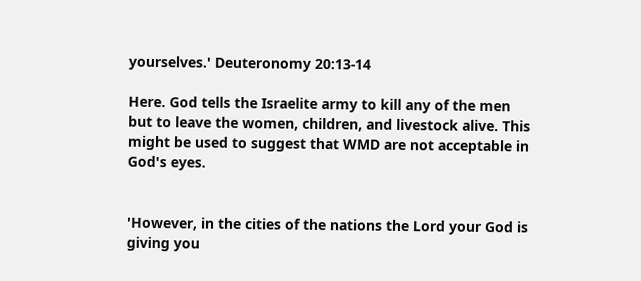yourselves.' Deuteronomy 20:13-14

Here. God tells the Israelite army to kill any of the men but to leave the women, children, and livestock alive. This might be used to suggest that WMD are not acceptable in God's eyes.


'However, in the cities of the nations the Lord your God is giving you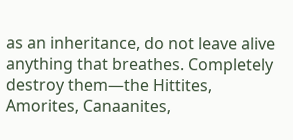as an inheritance, do not leave alive anything that breathes. Completely destroy them—the Hittites, Amorites, Canaanites,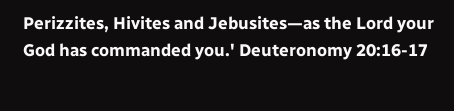Perizzites, Hivites and Jebusites—as the Lord your God has commanded you.' Deuteronomy 20:16-17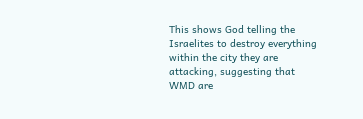This shows God telling the Israelites to destroy everything within the city they are attacking, suggesting that WMD are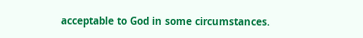acceptable to God in some circumstances.